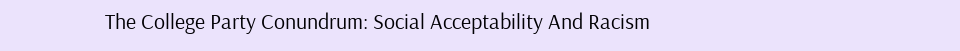The College Party Conundrum: Social Acceptability And Racism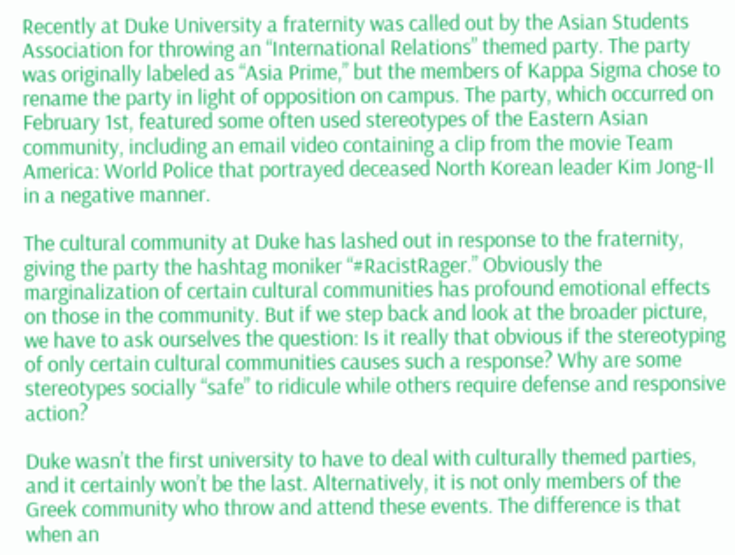Recently at Duke University a fraternity was called out by the Asian Students Association for throwing an “International Relations” themed party. The party was originally labeled as “Asia Prime,” but the members of Kappa Sigma chose to rename the party in light of opposition on campus. The party, which occurred on February 1st, featured some often used stereotypes of the Eastern Asian community, including an email video containing a clip from the movie Team America: World Police that portrayed deceased North Korean leader Kim Jong-Il in a negative manner.

The cultural community at Duke has lashed out in response to the fraternity, giving the party the hashtag moniker “#RacistRager.” Obviously the marginalization of certain cultural communities has profound emotional effects on those in the community. But if we step back and look at the broader picture, we have to ask ourselves the question: Is it really that obvious if the stereotyping of only certain cultural communities causes such a response? Why are some stereotypes socially “safe” to ridicule while others require defense and responsive action?

Duke wasn’t the first university to have to deal with culturally themed parties, and it certainly won’t be the last. Alternatively, it is not only members of the Greek community who throw and attend these events. The difference is that when an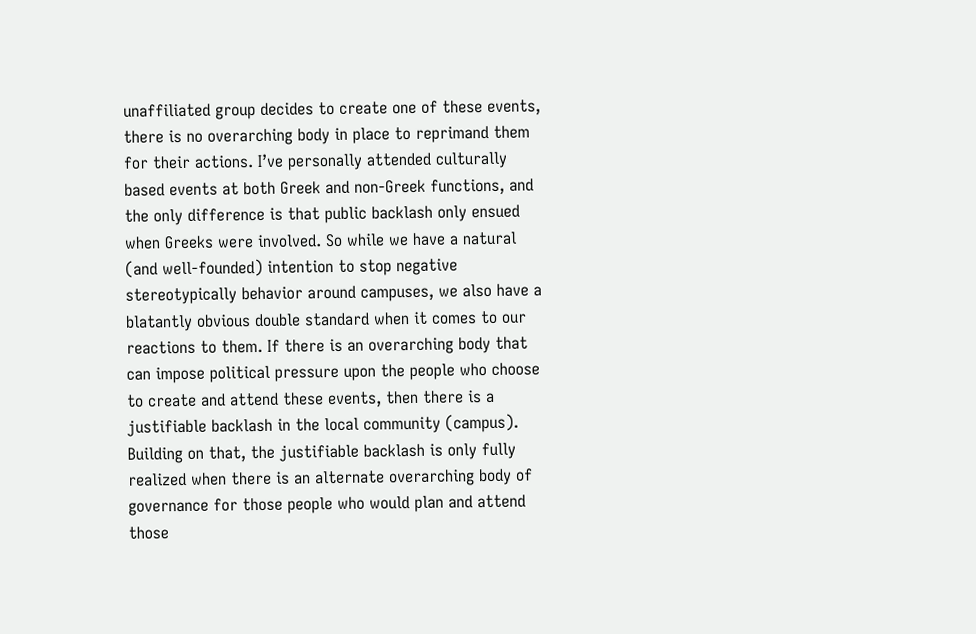unaffiliated group decides to create one of these events, there is no overarching body in place to reprimand them for their actions. I’ve personally attended culturally based events at both Greek and non-Greek functions, and the only difference is that public backlash only ensued when Greeks were involved. So while we have a natural (and well-founded) intention to stop negative stereotypically behavior around campuses, we also have a blatantly obvious double standard when it comes to our reactions to them. If there is an overarching body that can impose political pressure upon the people who choose to create and attend these events, then there is a justifiable backlash in the local community (campus). Building on that, the justifiable backlash is only fully realized when there is an alternate overarching body of governance for those people who would plan and attend those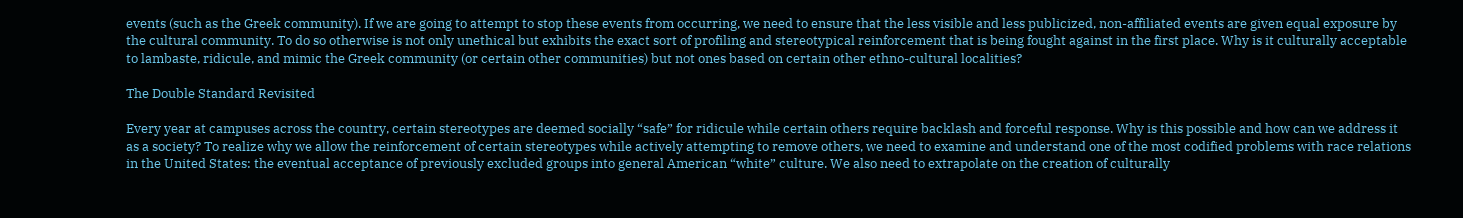events (such as the Greek community). If we are going to attempt to stop these events from occurring, we need to ensure that the less visible and less publicized, non-affiliated events are given equal exposure by the cultural community. To do so otherwise is not only unethical but exhibits the exact sort of profiling and stereotypical reinforcement that is being fought against in the first place. Why is it culturally acceptable to lambaste, ridicule, and mimic the Greek community (or certain other communities) but not ones based on certain other ethno-cultural localities?

The Double Standard Revisited

Every year at campuses across the country, certain stereotypes are deemed socially “safe” for ridicule while certain others require backlash and forceful response. Why is this possible and how can we address it as a society? To realize why we allow the reinforcement of certain stereotypes while actively attempting to remove others, we need to examine and understand one of the most codified problems with race relations in the United States: the eventual acceptance of previously excluded groups into general American “white” culture. We also need to extrapolate on the creation of culturally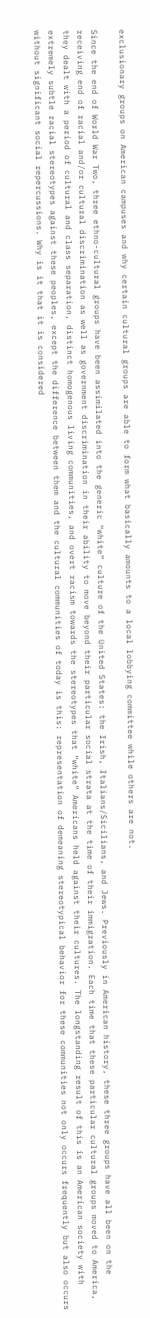exclusionary groups on American campuses and why certain cultural groups are able to form what basically amounts to a local lobbying committee while others are not.

Since the end of World War Two, three ethno-cultural groups have been assimilated into the generic “white” culture of the United States: the Irish, Italians/Sicilians, and Jews. Previously in American history, these three groups have all been on the receiving end of racial and/or cultural discrimination as well as government discrimination in their ability to move beyond their particular social strata at the time of their immigration. Each time that these particular cultural groups moved to America, they dealt with a period of cultural and class separation, distinct homogenous living communities, and overt racism towards the stereotypes that “white” Americans held against their cultures. The longstanding result of this is an American society with extremely subtle racial stereotypes against these peoples, except the difference between them and the cultural communities of today is this: representation of demeaning stereotypical behavior for these communities not only occurs frequently but also occurs without significant social repercussions. Why is it that it is considered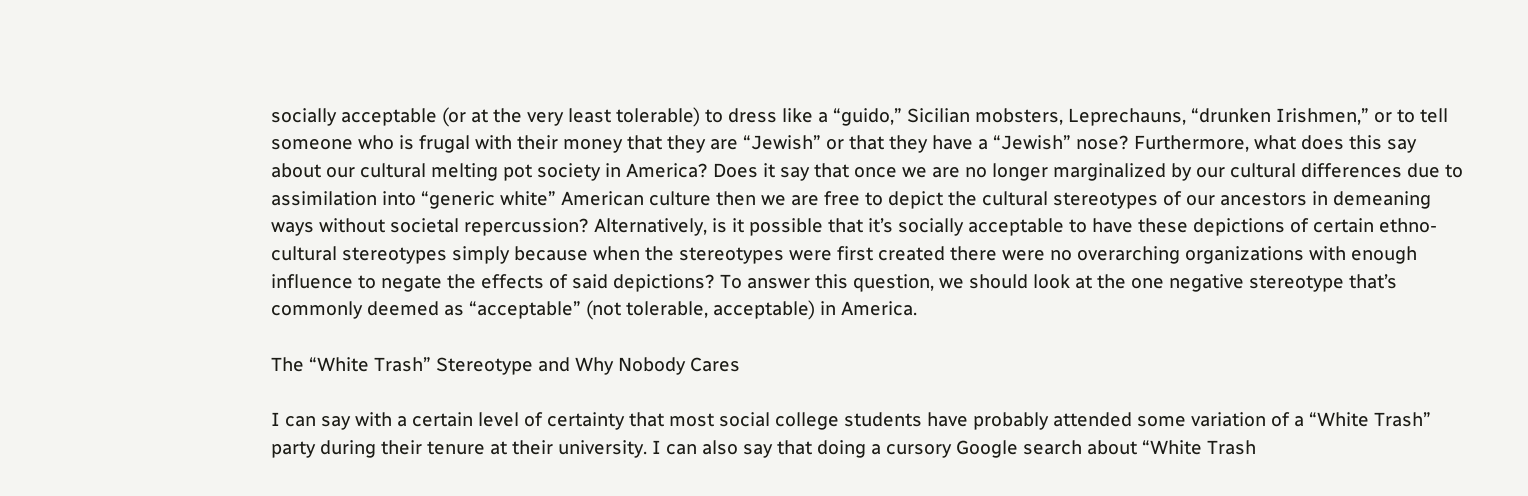socially acceptable (or at the very least tolerable) to dress like a “guido,” Sicilian mobsters, Leprechauns, “drunken Irishmen,” or to tell someone who is frugal with their money that they are “Jewish” or that they have a “Jewish” nose? Furthermore, what does this say about our cultural melting pot society in America? Does it say that once we are no longer marginalized by our cultural differences due to assimilation into “generic white” American culture then we are free to depict the cultural stereotypes of our ancestors in demeaning ways without societal repercussion? Alternatively, is it possible that it’s socially acceptable to have these depictions of certain ethno-cultural stereotypes simply because when the stereotypes were first created there were no overarching organizations with enough influence to negate the effects of said depictions? To answer this question, we should look at the one negative stereotype that’s commonly deemed as “acceptable” (not tolerable, acceptable) in America.

The “White Trash” Stereotype and Why Nobody Cares

I can say with a certain level of certainty that most social college students have probably attended some variation of a “White Trash” party during their tenure at their university. I can also say that doing a cursory Google search about “White Trash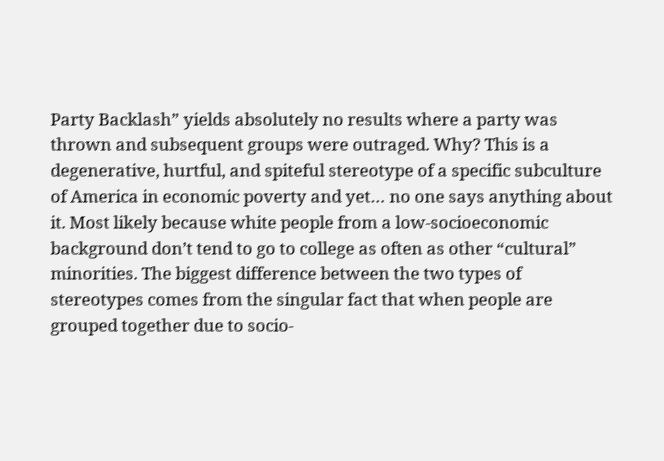Party Backlash” yields absolutely no results where a party was thrown and subsequent groups were outraged. Why? This is a degenerative, hurtful, and spiteful stereotype of a specific subculture of America in economic poverty and yet… no one says anything about it. Most likely because white people from a low-socioeconomic background don’t tend to go to college as often as other “cultural” minorities. The biggest difference between the two types of stereotypes comes from the singular fact that when people are grouped together due to socio-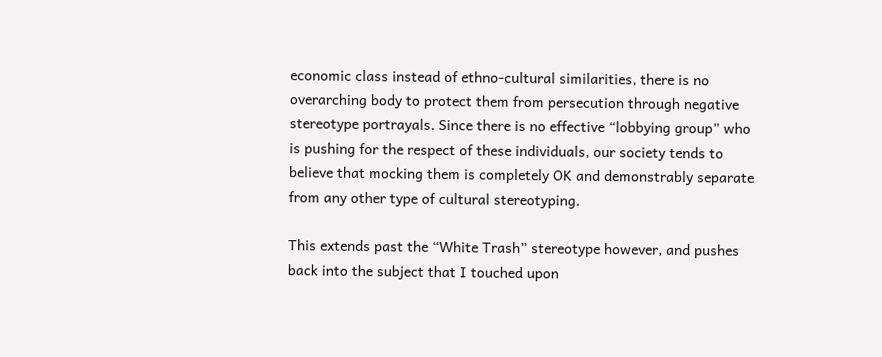economic class instead of ethno-cultural similarities, there is no overarching body to protect them from persecution through negative stereotype portrayals. Since there is no effective “lobbying group” who is pushing for the respect of these individuals, our society tends to believe that mocking them is completely OK and demonstrably separate from any other type of cultural stereotyping.

This extends past the “White Trash” stereotype however, and pushes back into the subject that I touched upon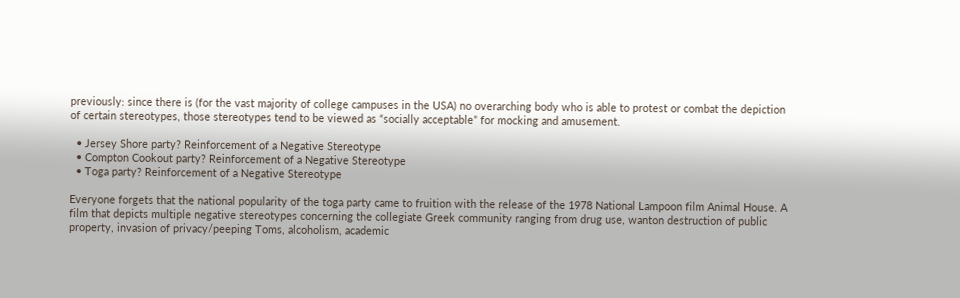previously: since there is (for the vast majority of college campuses in the USA) no overarching body who is able to protest or combat the depiction of certain stereotypes, those stereotypes tend to be viewed as “socially acceptable” for mocking and amusement.

  • Jersey Shore party? Reinforcement of a Negative Stereotype
  • Compton Cookout party? Reinforcement of a Negative Stereotype
  • Toga party? Reinforcement of a Negative Stereotype

Everyone forgets that the national popularity of the toga party came to fruition with the release of the 1978 National Lampoon film Animal House. A film that depicts multiple negative stereotypes concerning the collegiate Greek community ranging from drug use, wanton destruction of public property, invasion of privacy/peeping Toms, alcoholism, academic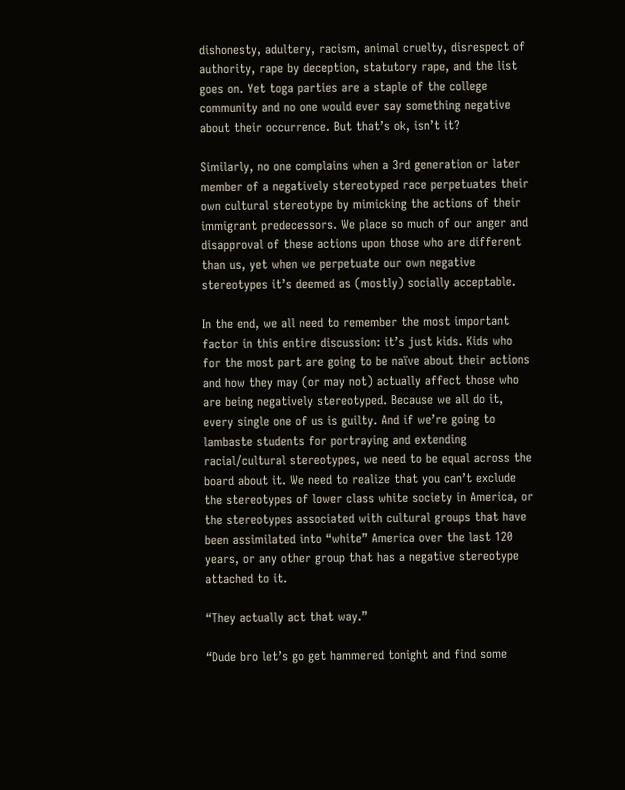dishonesty, adultery, racism, animal cruelty, disrespect of authority, rape by deception, statutory rape, and the list goes on. Yet toga parties are a staple of the college community and no one would ever say something negative about their occurrence. But that’s ok, isn’t it?

Similarly, no one complains when a 3rd generation or later member of a negatively stereotyped race perpetuates their own cultural stereotype by mimicking the actions of their immigrant predecessors. We place so much of our anger and disapproval of these actions upon those who are different than us, yet when we perpetuate our own negative stereotypes it’s deemed as (mostly) socially acceptable.

In the end, we all need to remember the most important factor in this entire discussion: it’s just kids. Kids who for the most part are going to be naïve about their actions and how they may (or may not) actually affect those who are being negatively stereotyped. Because we all do it, every single one of us is guilty. And if we’re going to lambaste students for portraying and extending racial/cultural stereotypes, we need to be equal across the board about it. We need to realize that you can’t exclude the stereotypes of lower class white society in America, or the stereotypes associated with cultural groups that have been assimilated into “white” America over the last 120 years, or any other group that has a negative stereotype attached to it.

“They actually act that way.”

“Dude bro let’s go get hammered tonight and find some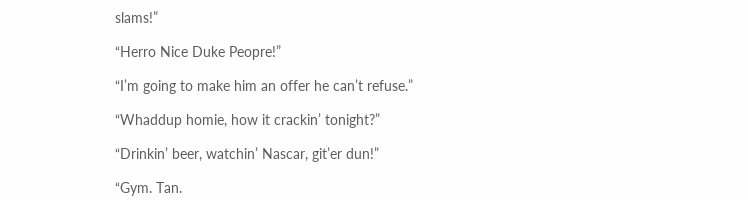slams!”

“Herro Nice Duke Peopre!”

“I’m going to make him an offer he can’t refuse.”

“Whaddup homie, how it crackin’ tonight?”

“Drinkin’ beer, watchin’ Nascar, git’er dun!”

“Gym. Tan.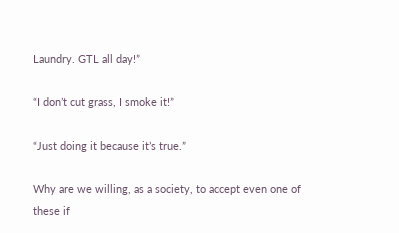Laundry. GTL all day!”

“I don’t cut grass, I smoke it!”

“Just doing it because it’s true.”

Why are we willing, as a society, to accept even one of these if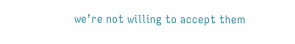we’re not willing to accept them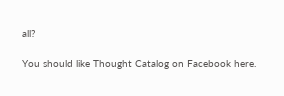all?

You should like Thought Catalog on Facebook here.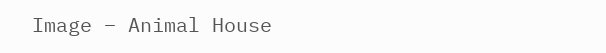Image – Animal House